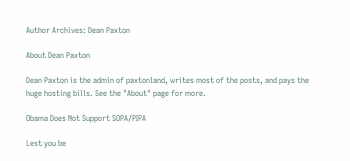Author Archives: Dean Paxton

About Dean Paxton

Dean Paxton is the admin of paxtonland, writes most of the posts, and pays the huge hosting bills. See the "About" page for more.

Obama Does Not Support SOPA/PIPA

Lest you be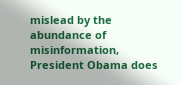mislead by the abundance of misinformation, President Obama does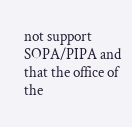not support SOPA/PIPA and that the office of the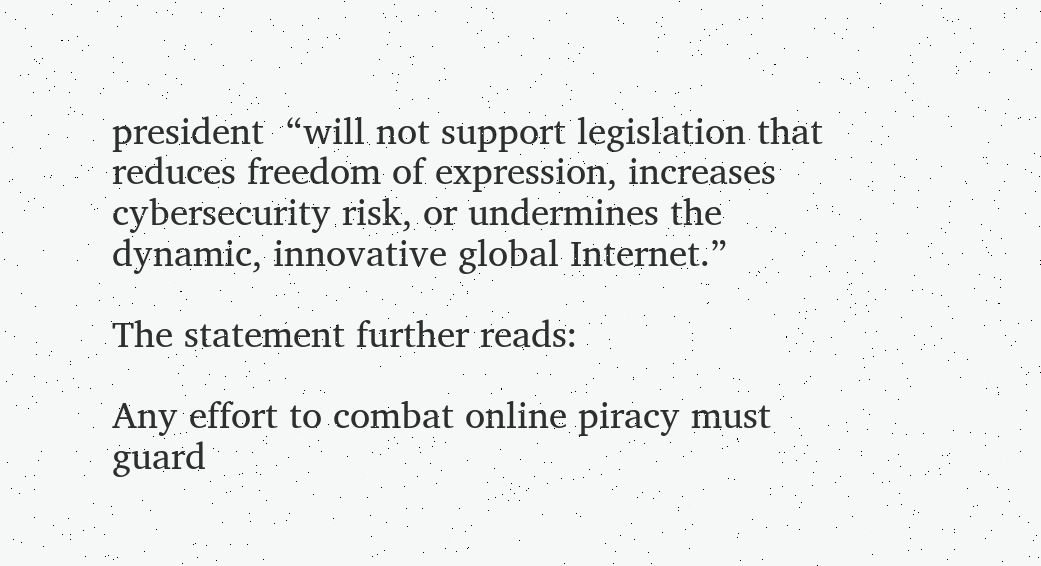president  “will not support legislation that reduces freedom of expression, increases cybersecurity risk, or undermines the dynamic, innovative global Internet.”

The statement further reads:

Any effort to combat online piracy must guard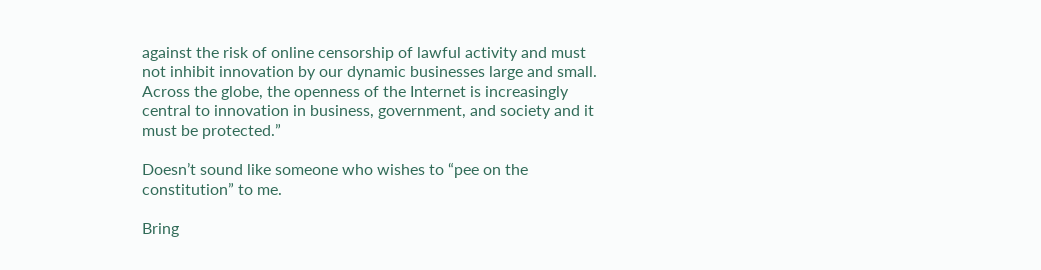against the risk of online censorship of lawful activity and must not inhibit innovation by our dynamic businesses large and small. Across the globe, the openness of the Internet is increasingly central to innovation in business, government, and society and it must be protected.”

Doesn’t sound like someone who wishes to “pee on the constitution” to me.

Bring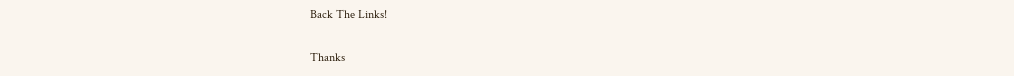Back The Links!

Thanks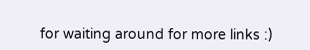for waiting around for more links :)